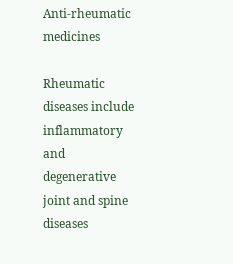Anti-rheumatic medicines

Rheumatic diseases include inflammatory and degenerative joint and spine diseases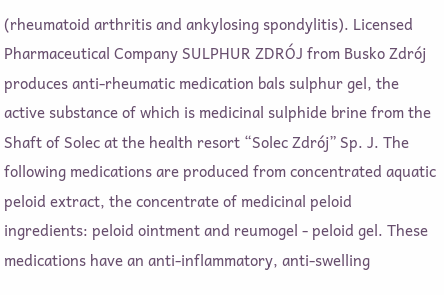(rheumatoid arthritis and ankylosing spondylitis). Licensed Pharmaceutical Company SULPHUR ZDRÓJ from Busko Zdrój produces anti-rheumatic medication bals sulphur gel, the active substance of which is medicinal sulphide brine from the Shaft of Solec at the health resort “Solec Zdrój” Sp. J. The following medications are produced from concentrated aquatic peloid extract, the concentrate of medicinal peloid ingredients: peloid ointment and reumogel - peloid gel. These medications have an anti-inflammatory, anti-swelling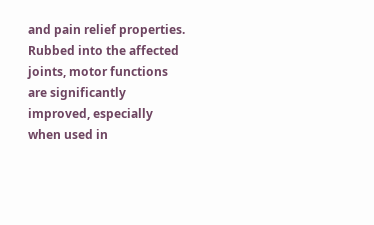and pain relief properties. Rubbed into the affected joints, motor functions are significantly improved, especially when used in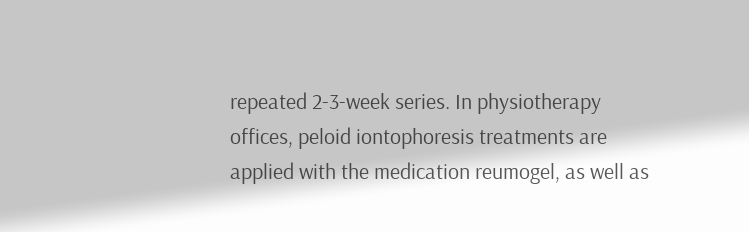repeated 2-3-week series. In physiotherapy offices, peloid iontophoresis treatments are applied with the medication reumogel, as well as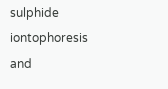sulphide iontophoresis and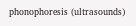phonophoresis (ultrasounds)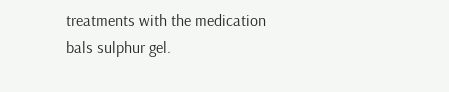treatments with the medication bals sulphur gel.